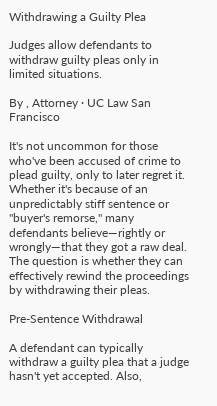Withdrawing a Guilty Plea

Judges allow defendants to withdraw guilty pleas only in limited situations.

By , Attorney · UC Law San Francisco

It's not uncommon for those who've been accused of crime to plead guilty, only to later regret it. Whether it's because of an unpredictably stiff sentence or "buyer's remorse," many defendants believe—rightly or wrongly—that they got a raw deal. The question is whether they can effectively rewind the proceedings by withdrawing their pleas.

Pre-Sentence Withdrawal

A defendant can typically withdraw a guilty plea that a judge hasn't yet accepted. Also,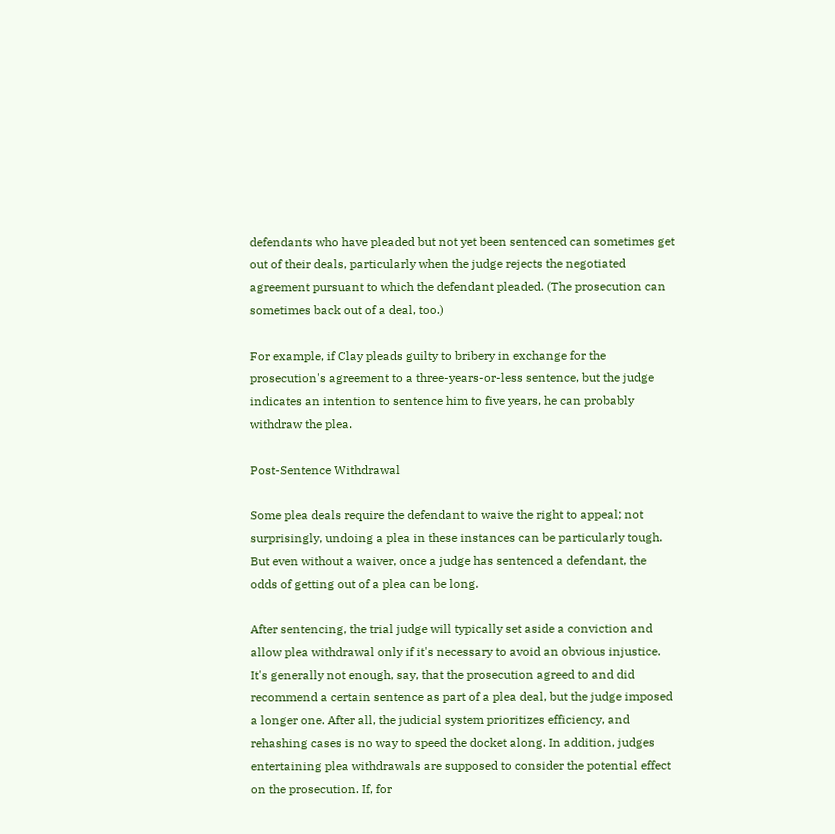defendants who have pleaded but not yet been sentenced can sometimes get out of their deals, particularly when the judge rejects the negotiated agreement pursuant to which the defendant pleaded. (The prosecution can sometimes back out of a deal, too.)

For example, if Clay pleads guilty to bribery in exchange for the prosecution's agreement to a three-years-or-less sentence, but the judge indicates an intention to sentence him to five years, he can probably withdraw the plea.

Post-Sentence Withdrawal

Some plea deals require the defendant to waive the right to appeal; not surprisingly, undoing a plea in these instances can be particularly tough. But even without a waiver, once a judge has sentenced a defendant, the odds of getting out of a plea can be long.

After sentencing, the trial judge will typically set aside a conviction and allow plea withdrawal only if it's necessary to avoid an obvious injustice. It's generally not enough, say, that the prosecution agreed to and did recommend a certain sentence as part of a plea deal, but the judge imposed a longer one. After all, the judicial system prioritizes efficiency, and rehashing cases is no way to speed the docket along. In addition, judges entertaining plea withdrawals are supposed to consider the potential effect on the prosecution. If, for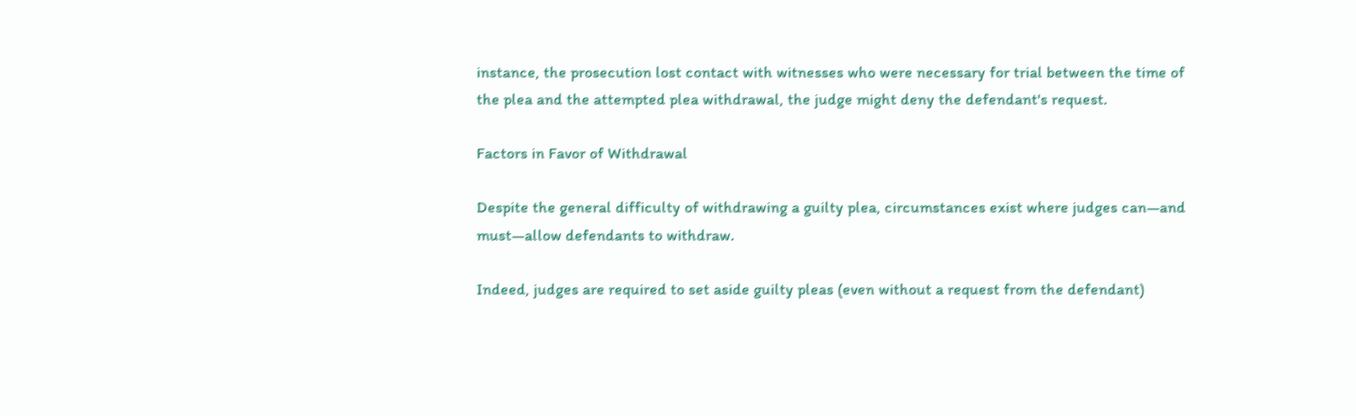instance, the prosecution lost contact with witnesses who were necessary for trial between the time of the plea and the attempted plea withdrawal, the judge might deny the defendant's request.

Factors in Favor of Withdrawal

Despite the general difficulty of withdrawing a guilty plea, circumstances exist where judges can—and must—allow defendants to withdraw.

Indeed, judges are required to set aside guilty pleas (even without a request from the defendant)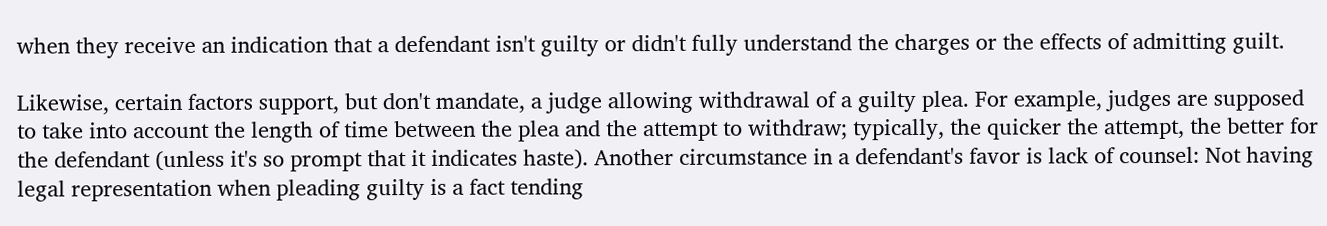when they receive an indication that a defendant isn't guilty or didn't fully understand the charges or the effects of admitting guilt.

Likewise, certain factors support, but don't mandate, a judge allowing withdrawal of a guilty plea. For example, judges are supposed to take into account the length of time between the plea and the attempt to withdraw; typically, the quicker the attempt, the better for the defendant (unless it's so prompt that it indicates haste). Another circumstance in a defendant's favor is lack of counsel: Not having legal representation when pleading guilty is a fact tending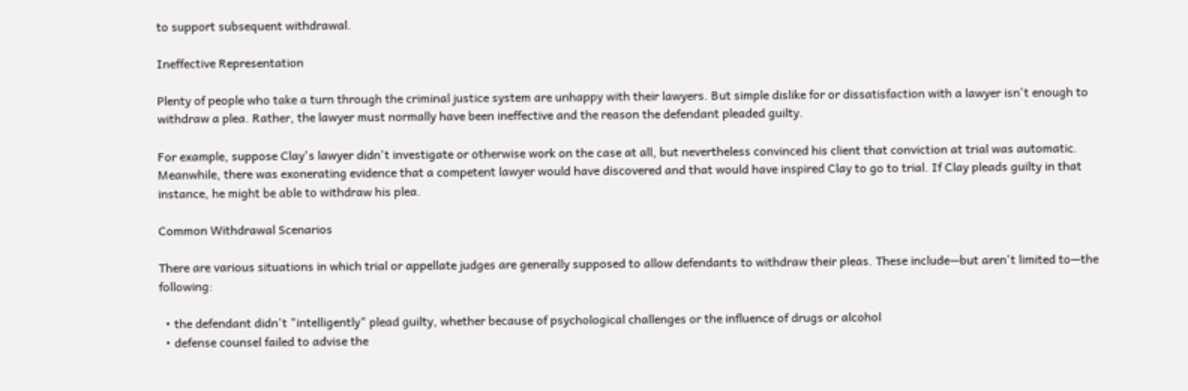to support subsequent withdrawal.

Ineffective Representation

Plenty of people who take a turn through the criminal justice system are unhappy with their lawyers. But simple dislike for or dissatisfaction with a lawyer isn't enough to withdraw a plea. Rather, the lawyer must normally have been ineffective and the reason the defendant pleaded guilty.

For example, suppose Clay's lawyer didn't investigate or otherwise work on the case at all, but nevertheless convinced his client that conviction at trial was automatic. Meanwhile, there was exonerating evidence that a competent lawyer would have discovered and that would have inspired Clay to go to trial. If Clay pleads guilty in that instance, he might be able to withdraw his plea.

Common Withdrawal Scenarios

There are various situations in which trial or appellate judges are generally supposed to allow defendants to withdraw their pleas. These include—but aren't limited to—the following:

  • the defendant didn't "intelligently" plead guilty, whether because of psychological challenges or the influence of drugs or alcohol
  • defense counsel failed to advise the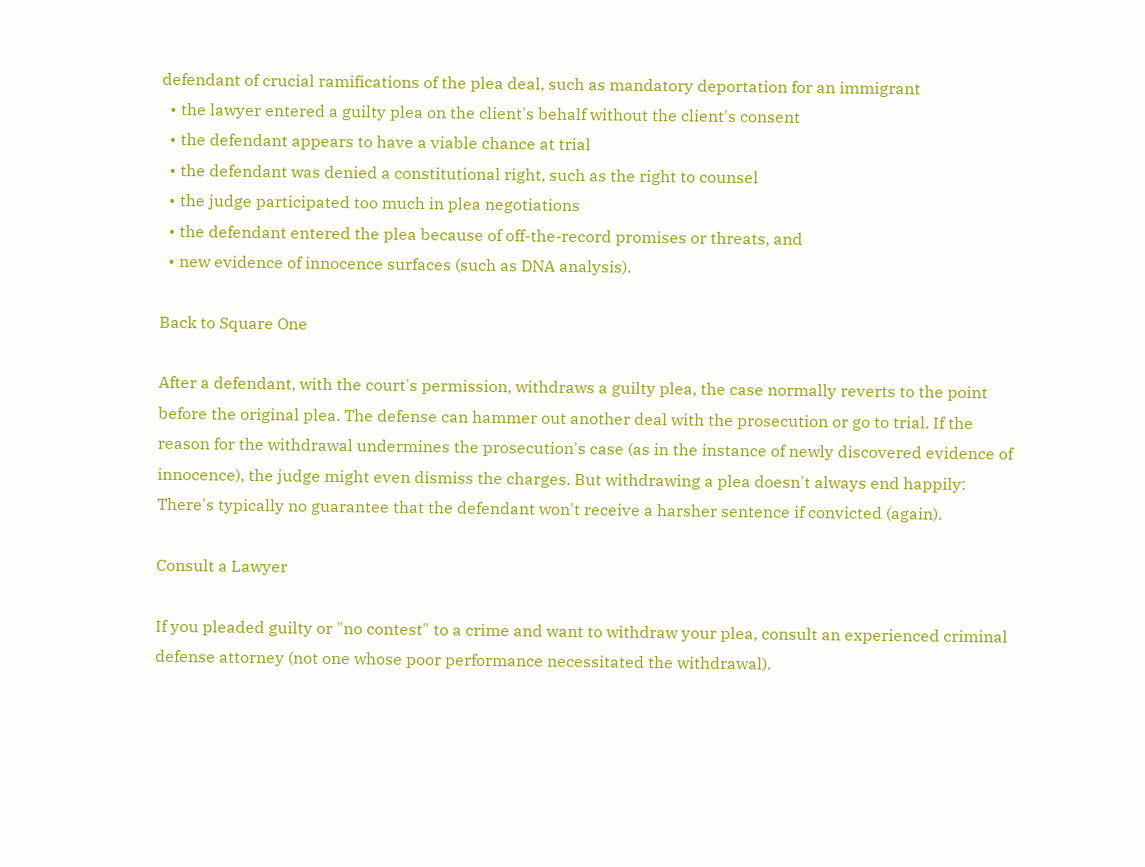defendant of crucial ramifications of the plea deal, such as mandatory deportation for an immigrant
  • the lawyer entered a guilty plea on the client's behalf without the client's consent
  • the defendant appears to have a viable chance at trial
  • the defendant was denied a constitutional right, such as the right to counsel
  • the judge participated too much in plea negotiations
  • the defendant entered the plea because of off-the-record promises or threats, and
  • new evidence of innocence surfaces (such as DNA analysis).

Back to Square One

After a defendant, with the court's permission, withdraws a guilty plea, the case normally reverts to the point before the original plea. The defense can hammer out another deal with the prosecution or go to trial. If the reason for the withdrawal undermines the prosecution's case (as in the instance of newly discovered evidence of innocence), the judge might even dismiss the charges. But withdrawing a plea doesn't always end happily: There's typically no guarantee that the defendant won't receive a harsher sentence if convicted (again).

Consult a Lawyer

If you pleaded guilty or "no contest" to a crime and want to withdraw your plea, consult an experienced criminal defense attorney (not one whose poor performance necessitated the withdrawal).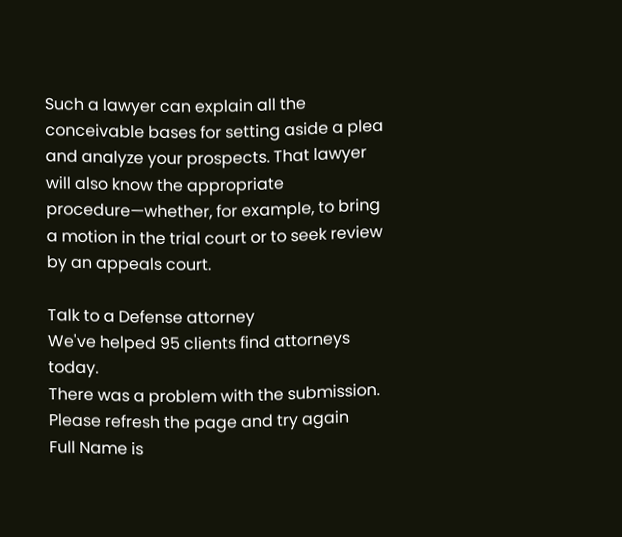Such a lawyer can explain all the conceivable bases for setting aside a plea and analyze your prospects. That lawyer will also know the appropriate procedure—whether, for example, to bring a motion in the trial court or to seek review by an appeals court.

Talk to a Defense attorney
We've helped 95 clients find attorneys today.
There was a problem with the submission. Please refresh the page and try again
Full Name is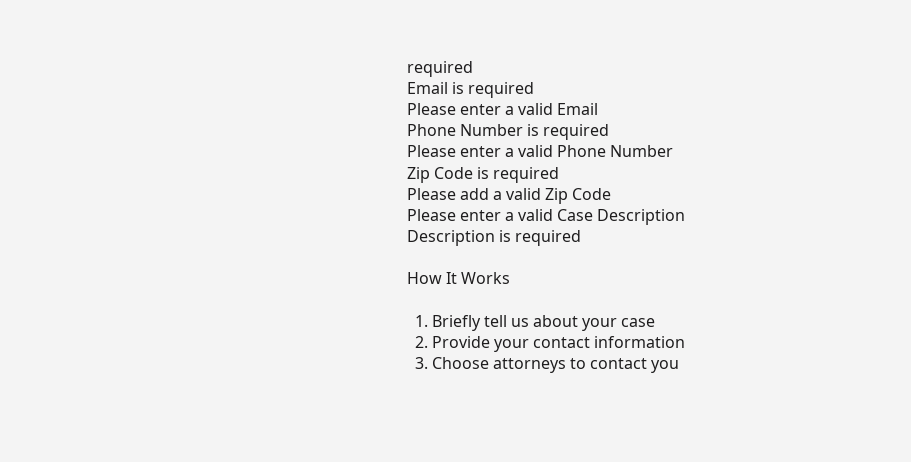required
Email is required
Please enter a valid Email
Phone Number is required
Please enter a valid Phone Number
Zip Code is required
Please add a valid Zip Code
Please enter a valid Case Description
Description is required

How It Works

  1. Briefly tell us about your case
  2. Provide your contact information
  3. Choose attorneys to contact you